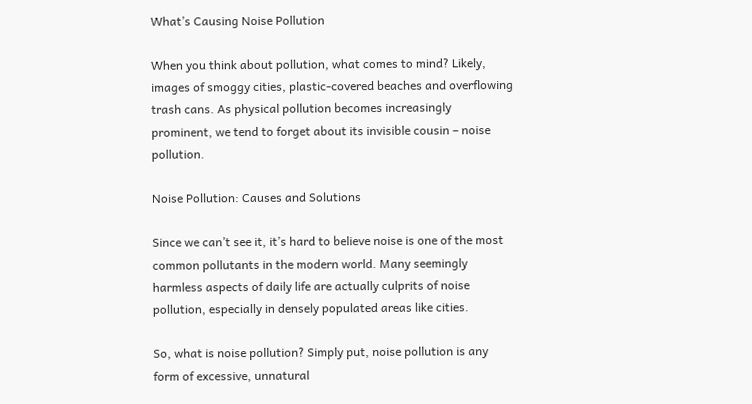What’s Causing Noise Pollution

When you think about pollution, what comes to mind? Likely, images of smoggy cities, plastic-covered beaches and overflowing trash cans. As physical pollution becomes increasingly prominent, we tend to forget about its invisible cousin – noise pollution.

Noise Pollution: Causes and Solutions

Since we can’t see it, it’s hard to believe noise is one of the most common pollutants in the modern world. Many seemingly harmless aspects of daily life are actually culprits of noise pollution, especially in densely populated areas like cities.

So, what is noise pollution? Simply put, noise pollution is any form of excessive, unnatural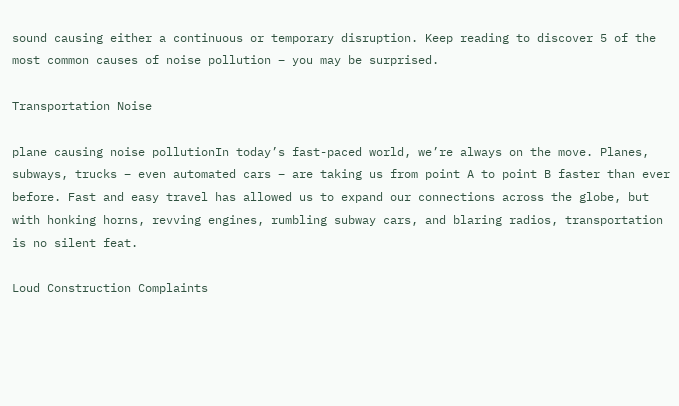sound causing either a continuous or temporary disruption. Keep reading to discover 5 of the most common causes of noise pollution – you may be surprised.

Transportation Noise

plane causing noise pollutionIn today’s fast-paced world, we’re always on the move. Planes, subways, trucks – even automated cars – are taking us from point A to point B faster than ever before. Fast and easy travel has allowed us to expand our connections across the globe, but with honking horns, revving engines, rumbling subway cars, and blaring radios, transportation is no silent feat.

Loud Construction Complaints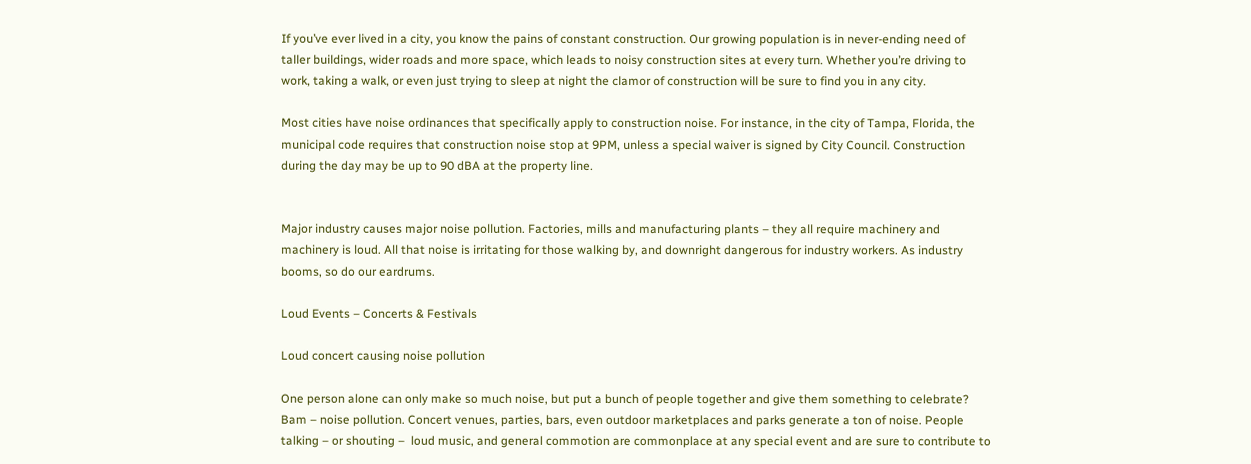If you’ve ever lived in a city, you know the pains of constant construction. Our growing population is in never-ending need of taller buildings, wider roads and more space, which leads to noisy construction sites at every turn. Whether you’re driving to work, taking a walk, or even just trying to sleep at night the clamor of construction will be sure to find you in any city.

Most cities have noise ordinances that specifically apply to construction noise. For instance, in the city of Tampa, Florida, the municipal code requires that construction noise stop at 9PM, unless a special waiver is signed by City Council. Construction during the day may be up to 90 dBA at the property line.


Major industry causes major noise pollution. Factories, mills and manufacturing plants – they all require machinery and machinery is loud. All that noise is irritating for those walking by, and downright dangerous for industry workers. As industry booms, so do our eardrums.

Loud Events – Concerts & Festivals

Loud concert causing noise pollution

One person alone can only make so much noise, but put a bunch of people together and give them something to celebrate? Bam – noise pollution. Concert venues, parties, bars, even outdoor marketplaces and parks generate a ton of noise. People talking – or shouting –  loud music, and general commotion are commonplace at any special event and are sure to contribute to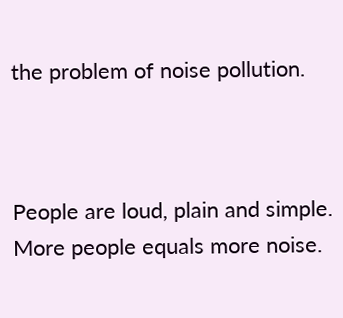the problem of noise pollution.



People are loud, plain and simple. More people equals more noise.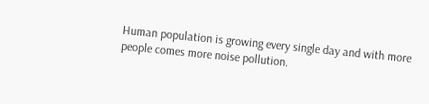Human population is growing every single day and with more people comes more noise pollution.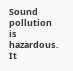Sound pollution is hazardous. It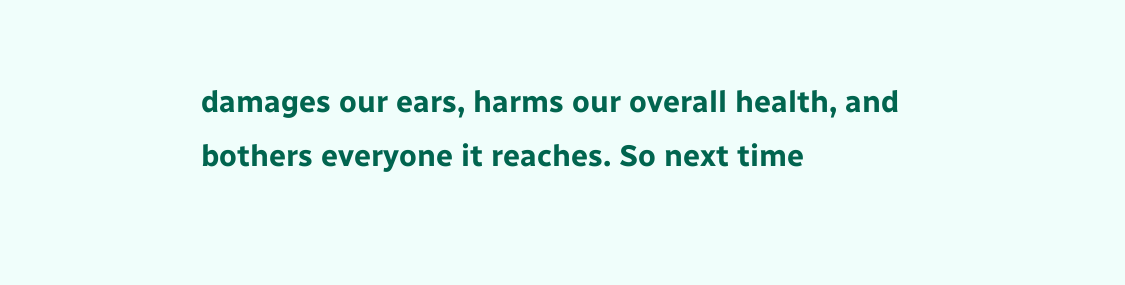damages our ears, harms our overall health, and bothers everyone it reaches. So next time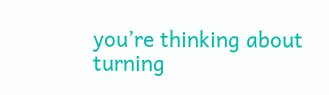you’re thinking about turning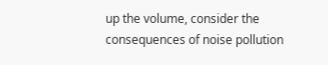up the volume, consider the consequences of noise pollution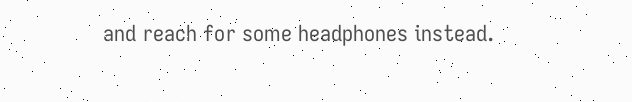and reach for some headphones instead.